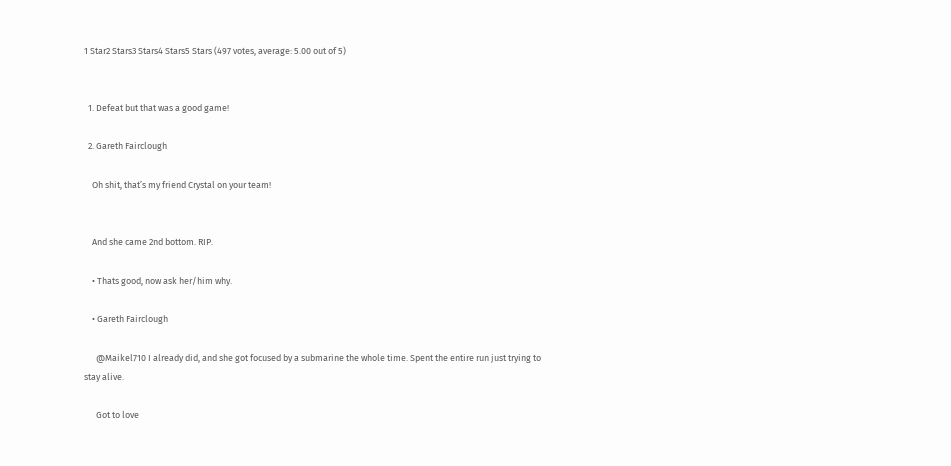1 Star2 Stars3 Stars4 Stars5 Stars (497 votes, average: 5.00 out of 5)


  1. Defeat but that was a good game!

  2. Gareth Fairclough

    Oh shit, that’s my friend Crystal on your team!


    And she came 2nd bottom. RIP.

    • Thats good, now ask her/him why.

    • Gareth Fairclough

      @Maikel710 I already did, and she got focused by a submarine the whole time. Spent the entire run just trying to stay alive.

      Got to love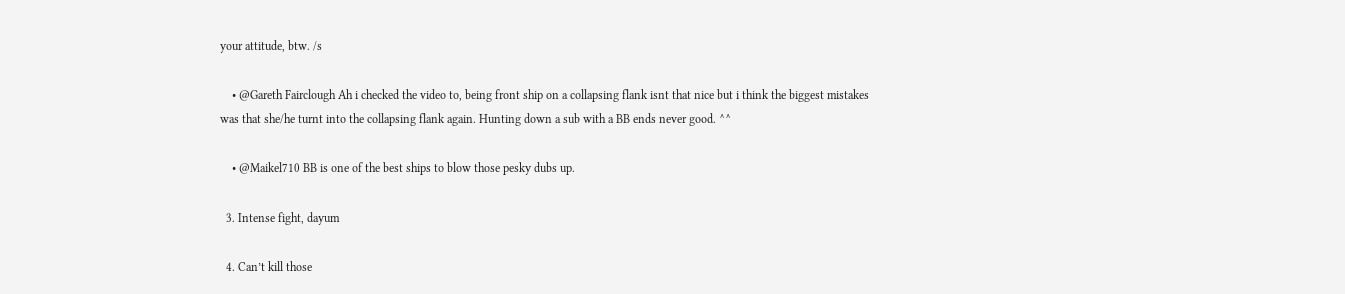your attitude, btw. /s

    • @Gareth Fairclough Ah i checked the video to, being front ship on a collapsing flank isnt that nice but i think the biggest mistakes was that she/he turnt into the collapsing flank again. Hunting down a sub with a BB ends never good. ^^

    • @Maikel710 BB is one of the best ships to blow those pesky dubs up.

  3. Intense fight, dayum

  4. Can’t kill those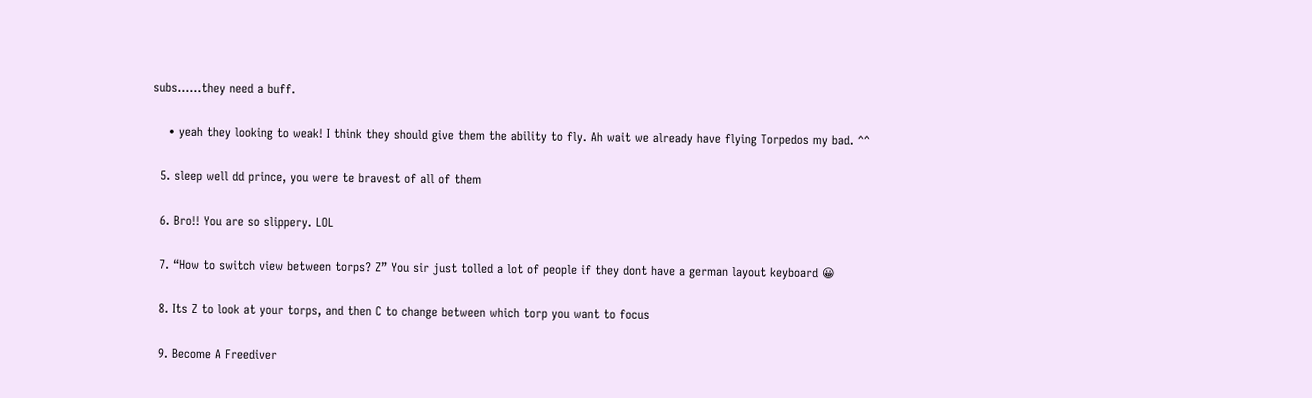subs……they need a buff.

    • yeah they looking to weak! I think they should give them the ability to fly. Ah wait we already have flying Torpedos my bad. ^^

  5. sleep well dd prince, you were te bravest of all of them

  6. Bro!! You are so slippery. LOL

  7. “How to switch view between torps? Z” You sir just tolled a lot of people if they dont have a german layout keyboard 😀

  8. Its Z to look at your torps, and then C to change between which torp you want to focus

  9. Become A Freediver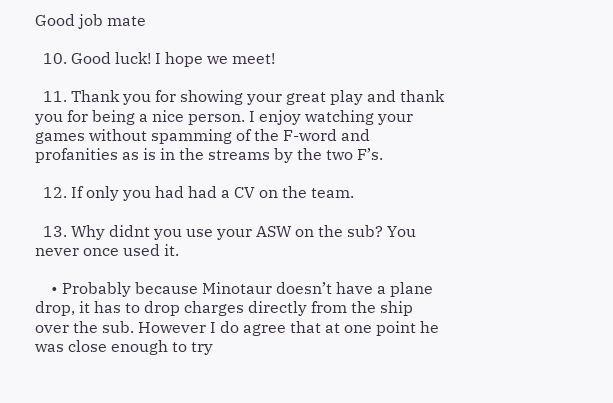Good job mate

  10. Good luck! I hope we meet!

  11. Thank you for showing your great play and thank you for being a nice person. I enjoy watching your games without spamming of the F-word and profanities as is in the streams by the two F’s.

  12. If only you had had a CV on the team.

  13. Why didnt you use your ASW on the sub? You never once used it.

    • Probably because Minotaur doesn’t have a plane drop, it has to drop charges directly from the ship over the sub. However I do agree that at one point he was close enough to try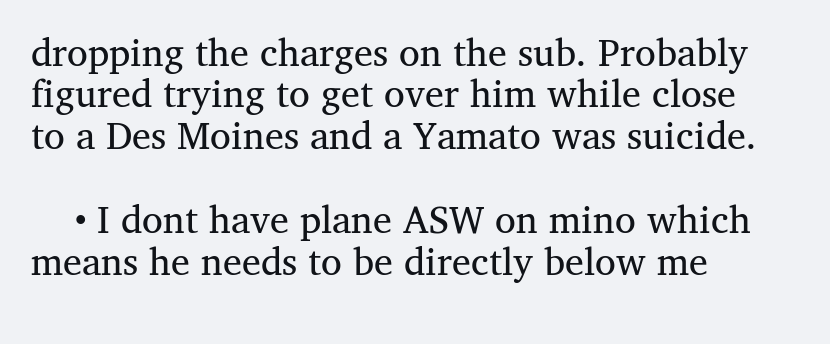dropping the charges on the sub. Probably figured trying to get over him while close to a Des Moines and a Yamato was suicide.

    • I dont have plane ASW on mino which means he needs to be directly below me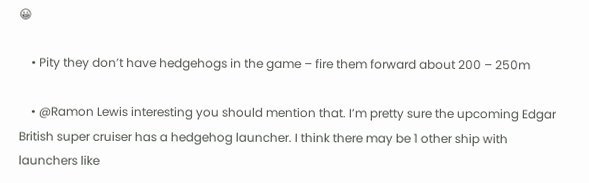😀

    • Pity they don’t have hedgehogs in the game – fire them forward about 200 – 250m

    • @Ramon Lewis interesting you should mention that. I’m pretty sure the upcoming Edgar British super cruiser has a hedgehog launcher. I think there may be 1 other ship with launchers like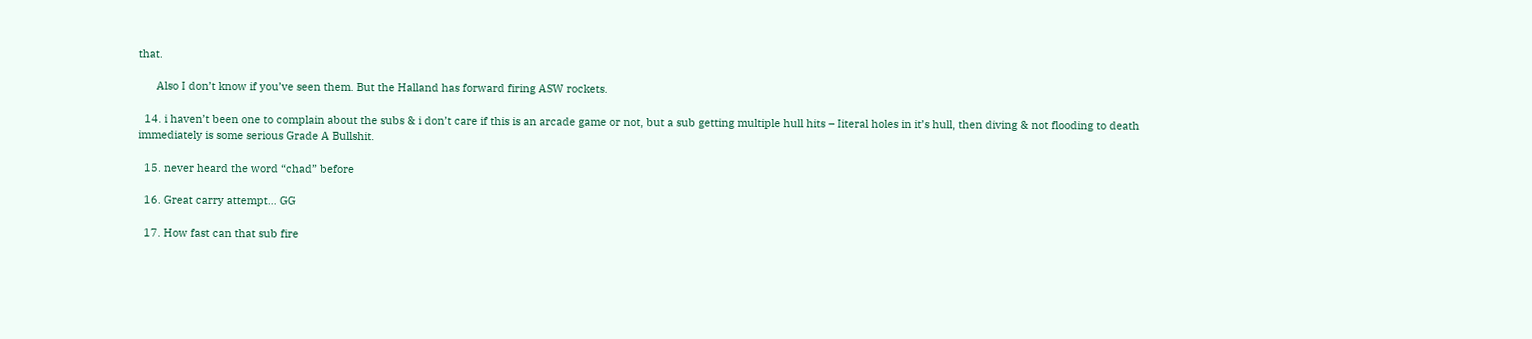that.

      Also I don’t know if you’ve seen them. But the Halland has forward firing ASW rockets.

  14. i haven’t been one to complain about the subs & i don’t care if this is an arcade game or not, but a sub getting multiple hull hits – Iiteral holes in it’s hull, then diving & not flooding to death immediately is some serious Grade A Bullshit.

  15. never heard the word “chad” before

  16. Great carry attempt… GG

  17. How fast can that sub fire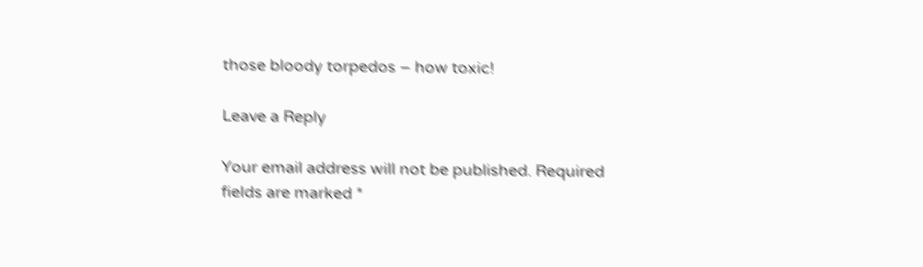those bloody torpedos – how toxic!

Leave a Reply

Your email address will not be published. Required fields are marked *